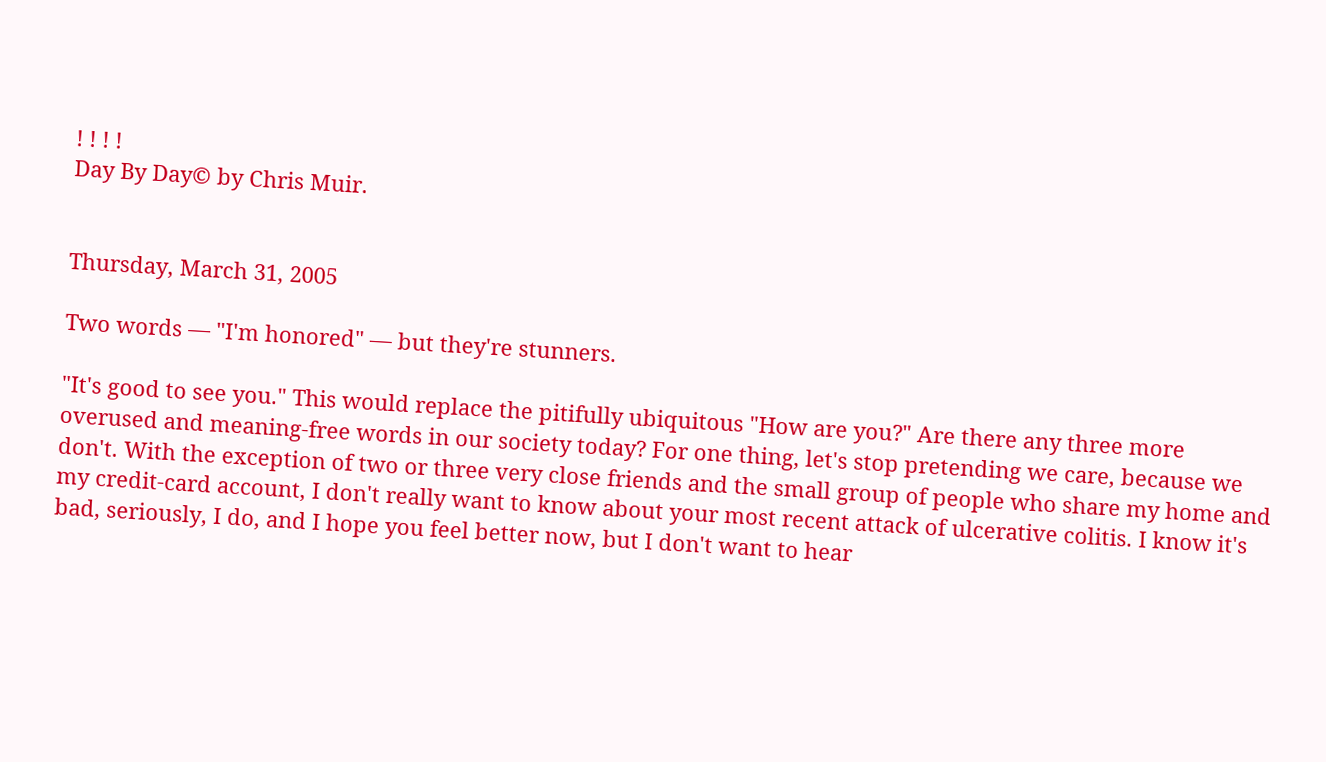! ! ! !
Day By Day© by Chris Muir.


Thursday, March 31, 2005

Two words — "I'm honored" — but they're stunners.

"It's good to see you." This would replace the pitifully ubiquitous "How are you?" Are there any three more overused and meaning-free words in our society today? For one thing, let's stop pretending we care, because we don't. With the exception of two or three very close friends and the small group of people who share my home and my credit-card account, I don't really want to know about your most recent attack of ulcerative colitis. I know it's bad, seriously, I do, and I hope you feel better now, but I don't want to hear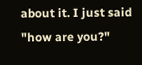about it. I just said "how are you?"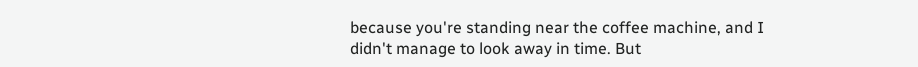because you're standing near the coffee machine, and I didn't manage to look away in time. But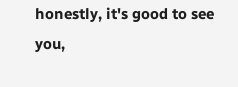honestly, it's good to see you,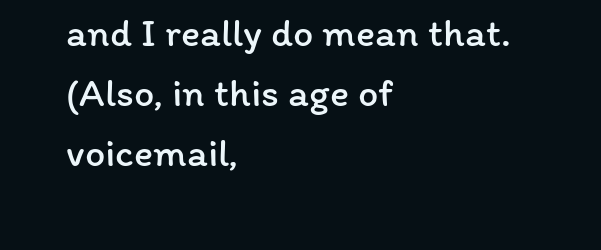and I really do mean that. (Also, in this age of voicemail,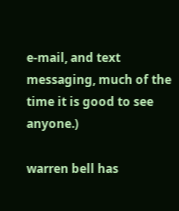e-mail, and text messaging, much of the time it is good to see anyone.)

warren bell has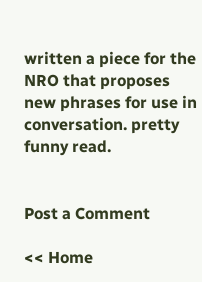written a piece for the NRO that proposes new phrases for use in conversation. pretty funny read.


Post a Comment

<< Home